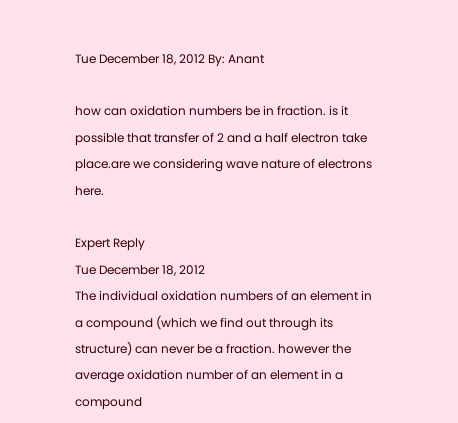Tue December 18, 2012 By: Anant

how can oxidation numbers be in fraction. is it possible that transfer of 2 and a half electron take place.are we considering wave nature of electrons here.

Expert Reply
Tue December 18, 2012
The individual oxidation numbers of an element in a compound (which we find out through its structure) can never be a fraction. however the average oxidation number of an element in a compound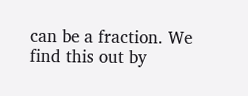can be a fraction. We find this out by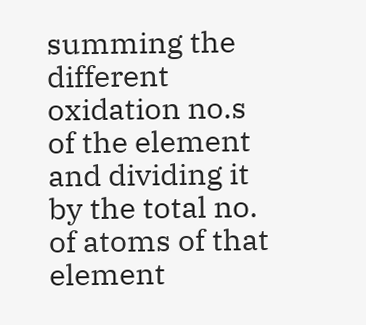summing the different oxidation no.s of the element and dividing it by the total no. of atoms of that element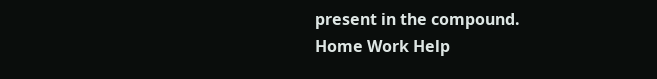present in the compound.
Home Work Help